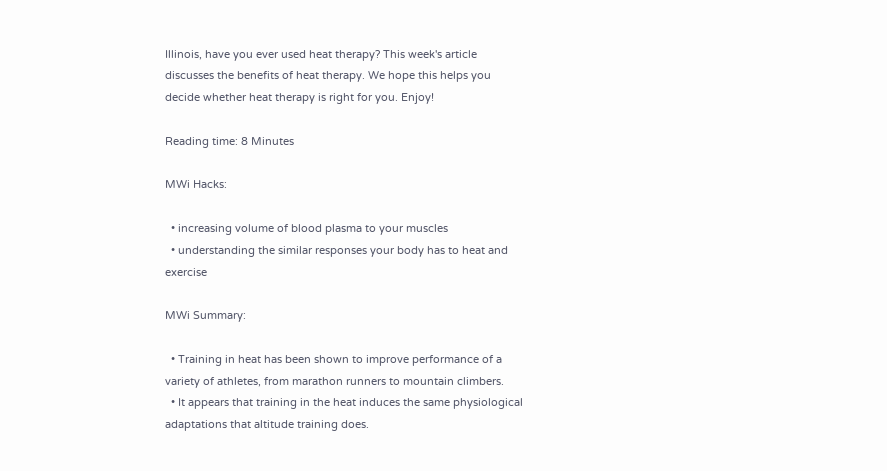Illinois, have you ever used heat therapy? This week's article discusses the benefits of heat therapy. We hope this helps you decide whether heat therapy is right for you. Enjoy!

Reading time: 8 Minutes

MWi Hacks:

  • increasing volume of blood plasma to your muscles
  • understanding the similar responses your body has to heat and exercise

MWi Summary:

  • Training in heat has been shown to improve performance of a variety of athletes, from marathon runners to mountain climbers.
  • It appears that training in the heat induces the same physiological adaptations that altitude training does.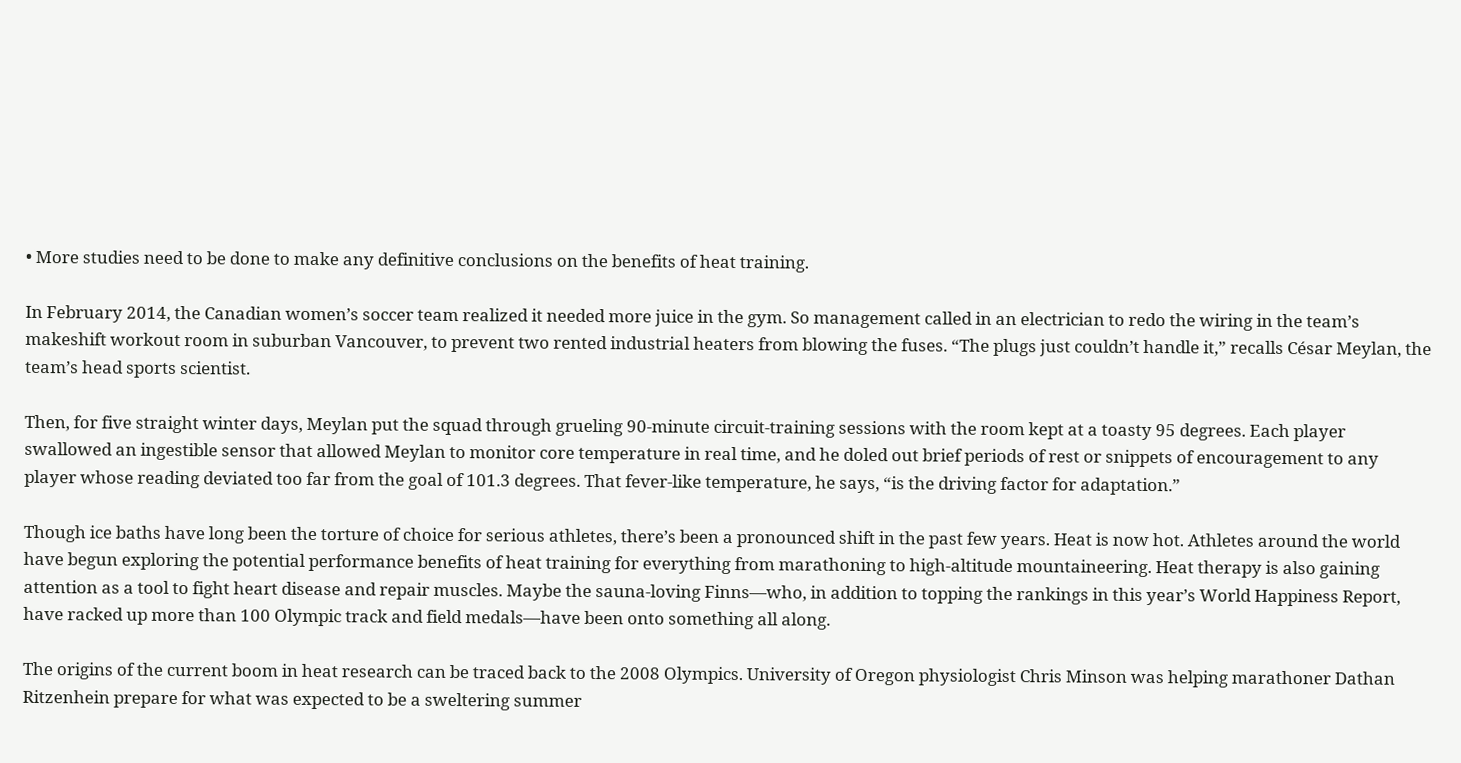• More studies need to be done to make any definitive conclusions on the benefits of heat training.

In February 2014, the Canadian women’s soccer team realized it needed more juice in the gym. So management called in an electrician to redo the wiring in the team’s makeshift workout room in suburban Vancouver, to prevent two rented industrial heaters from blowing the fuses. “The plugs just couldn’t handle it,” recalls César Meylan, the team’s head sports scientist.

Then, for five straight winter days, Meylan put the squad through grueling 90-minute circuit-training sessions with the room kept at a toasty 95 degrees. Each player swallowed an ingestible sensor that allowed Meylan to monitor core temperature in real time, and he doled out brief periods of rest or snippets of encouragement to any player whose reading deviated too far from the goal of 101.3 degrees. That fever-like temperature, he says, “is the driving factor for adaptation.”

Though ice baths have long been the torture of choice for serious athletes, there’s been a pronounced shift in the past few years. Heat is now hot. Athletes around the world have begun exploring the potential performance benefits of heat training for everything from marathoning to high-altitude mountaineering. Heat therapy is also gaining attention as a tool to fight heart disease and repair muscles. Maybe the sauna-loving Finns—who, in addition to topping the rankings in this year’s World Happiness Report, have racked up more than 100 Olympic track and field medals—have been onto something all along.

The origins of the current boom in heat research can be traced back to the 2008 Olympics. University of Oregon physiologist Chris Minson was helping marathoner Dathan Ritzenhein prepare for what was expected to be a sweltering summer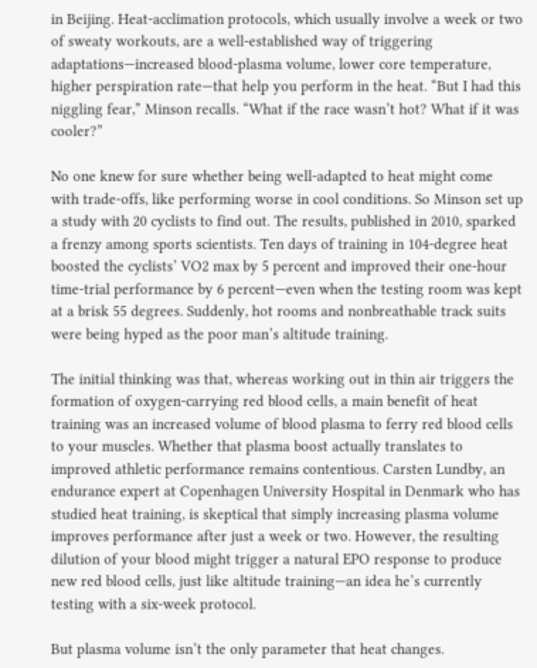in Beijing. Heat-acclimation protocols, which usually involve a week or two of sweaty workouts, are a well-established way of triggering adaptations—increased blood-plasma volume, lower core temperature, higher perspiration rate—that help you perform in the heat. “But I had this niggling fear,” Minson recalls. “What if the race wasn’t hot? What if it was cooler?”

No one knew for sure whether being well-adapted to heat might come with trade-offs, like performing worse in cool conditions. So Minson set up a study with 20 cyclists to find out. The results, published in 2010, sparked a frenzy among sports scientists. Ten days of training in 104-degree heat boosted the cyclists’ VO2 max by 5 percent and improved their one-hour time-trial performance by 6 percent—even when the testing room was kept at a brisk 55 degrees. Suddenly, hot rooms and nonbreathable track suits were being hyped as the poor man’s altitude training.

The initial thinking was that, whereas working out in thin air triggers the formation of oxygen-carrying red blood cells, a main benefit of heat training was an increased volume of blood plasma to ferry red blood cells to your muscles. Whether that plasma boost actually translates to improved athletic performance remains contentious. Carsten Lundby, an endurance expert at Copenhagen University Hospital in Denmark who has studied heat training, is skeptical that simply increasing plasma volume improves performance after just a week or two. However, the resulting dilution of your blood might trigger a natural EPO response to produce new red blood cells, just like altitude training—an idea he’s currently testing with a six-week protocol.

But plasma volume isn’t the only parameter that heat changes.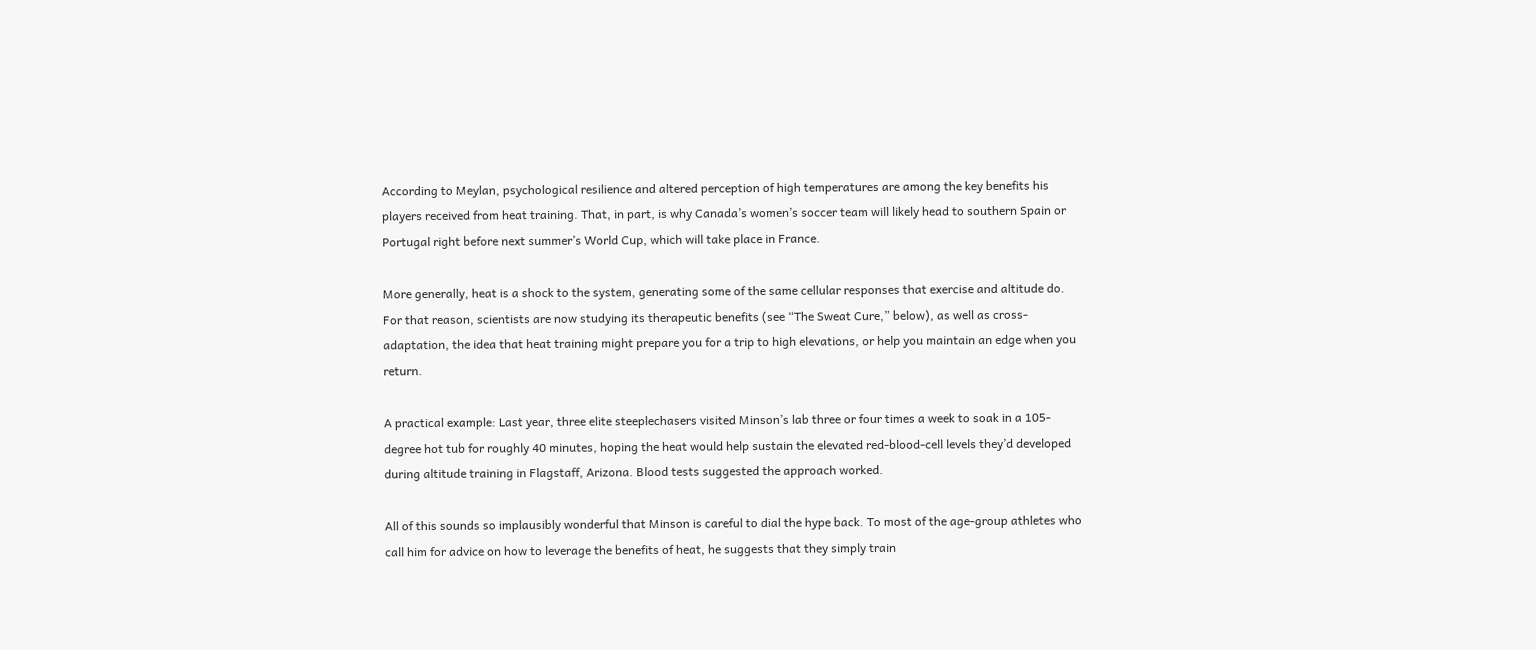According to Meylan, psychological resilience and altered perception of high temperatures are among the key benefits his players received from heat training. That, in part, is why Canada’s women’s soccer team will likely head to southern Spain or Portugal right before next summer’s World Cup, which will take place in France.

More generally, heat is a shock to the system, generating some of the same cellular responses that exercise and altitude do. For that reason, scientists are now studying its therapeutic benefits (see “The Sweat Cure,” below), as well as cross-adaptation, the idea that heat training might prepare you for a trip to high elevations, or help you maintain an edge when you return.

A practical example: Last year, three elite steeplechasers visited Minson’s lab three or four times a week to soak in a 105-degree hot tub for roughly 40 minutes, hoping the heat would help sustain the elevated red-blood-cell levels they’d developed during altitude training in Flagstaff, Arizona. Blood tests suggested the approach worked.

All of this sounds so implausibly wonderful that Minson is careful to dial the hype back. To most of the age-group athletes who call him for advice on how to leverage the benefits of heat, he suggests that they simply train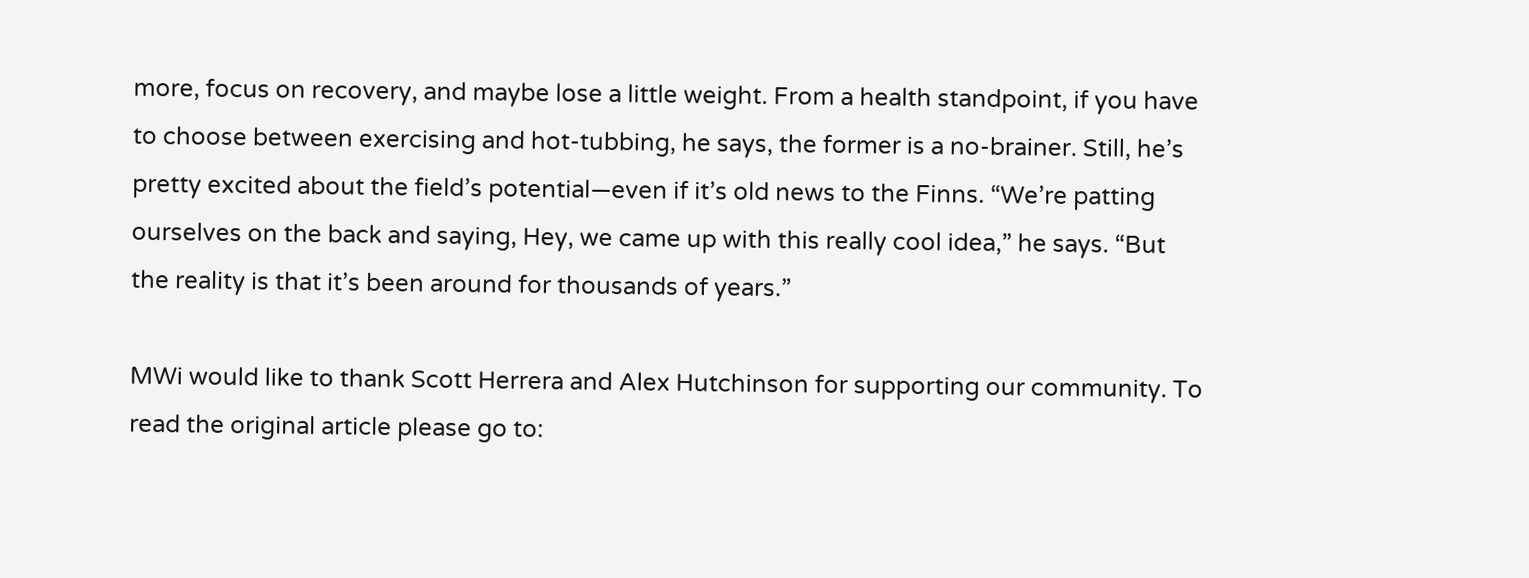more, focus on recovery, and maybe lose a little weight. From a health standpoint, if you have to choose between exercising and hot-tubbing, he says, the former is a no-brainer. Still, he’s pretty excited about the field’s potential—even if it’s old news to the Finns. “We’re patting ourselves on the back and saying, Hey, we came up with this really cool idea,” he says. “But the reality is that it’s been around for thousands of years.”

MWi would like to thank Scott Herrera and Alex Hutchinson for supporting our community. To read the original article please go to: